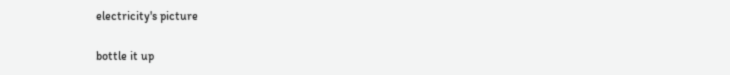electricity's picture

bottle it up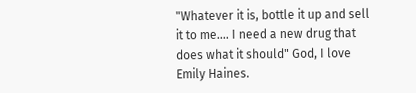"Whatever it is, bottle it up and sell it to me.... I need a new drug that does what it should" God, I love Emily Haines.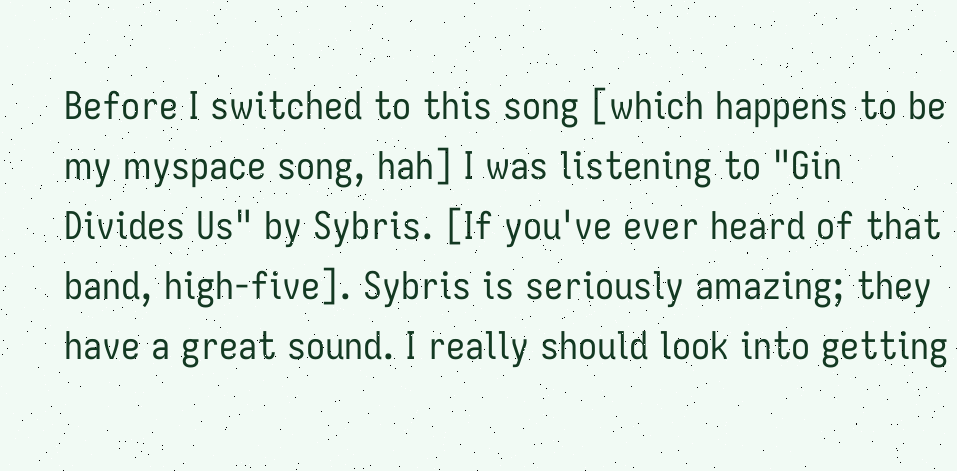Before I switched to this song [which happens to be my myspace song, hah] I was listening to "Gin Divides Us" by Sybris. [If you've ever heard of that band, high-five]. Sybris is seriously amazing; they have a great sound. I really should look into getting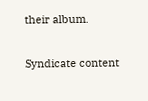their album.

Syndicate content